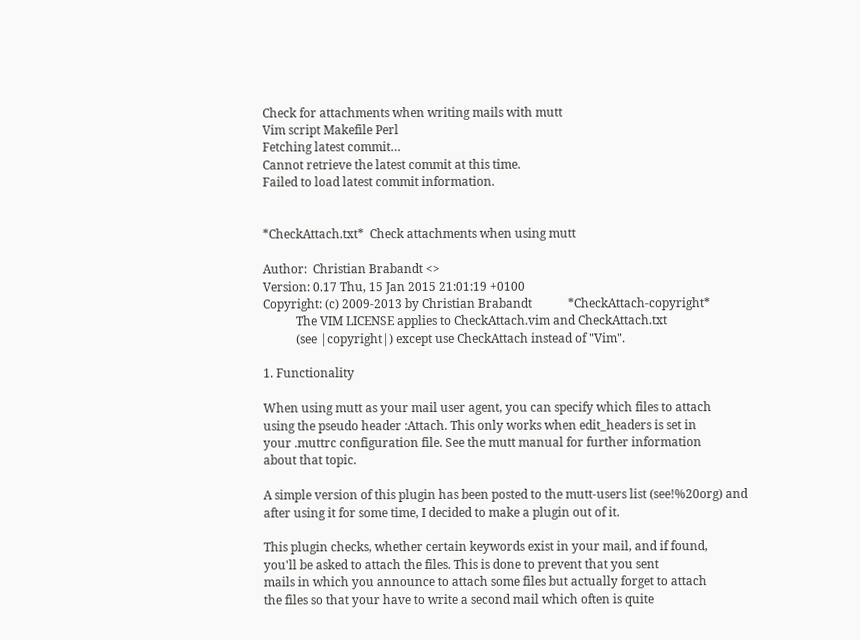Check for attachments when writing mails with mutt
Vim script Makefile Perl
Fetching latest commit…
Cannot retrieve the latest commit at this time.
Failed to load latest commit information.


*CheckAttach.txt*  Check attachments when using mutt

Author:  Christian Brabandt <>
Version: 0.17 Thu, 15 Jan 2015 21:01:19 +0100
Copyright: (c) 2009-2013 by Christian Brabandt            *CheckAttach-copyright*
           The VIM LICENSE applies to CheckAttach.vim and CheckAttach.txt
           (see |copyright|) except use CheckAttach instead of "Vim".

1. Functionality

When using mutt as your mail user agent, you can specify which files to attach
using the pseudo header :Attach. This only works when edit_headers is set in
your .muttrc configuration file. See the mutt manual for further information
about that topic.

A simple version of this plugin has been posted to the mutt-users list (see!%20org) and
after using it for some time, I decided to make a plugin out of it.

This plugin checks, whether certain keywords exist in your mail, and if found,
you'll be asked to attach the files. This is done to prevent that you sent
mails in which you announce to attach some files but actually forget to attach
the files so that your have to write a second mail which often is quite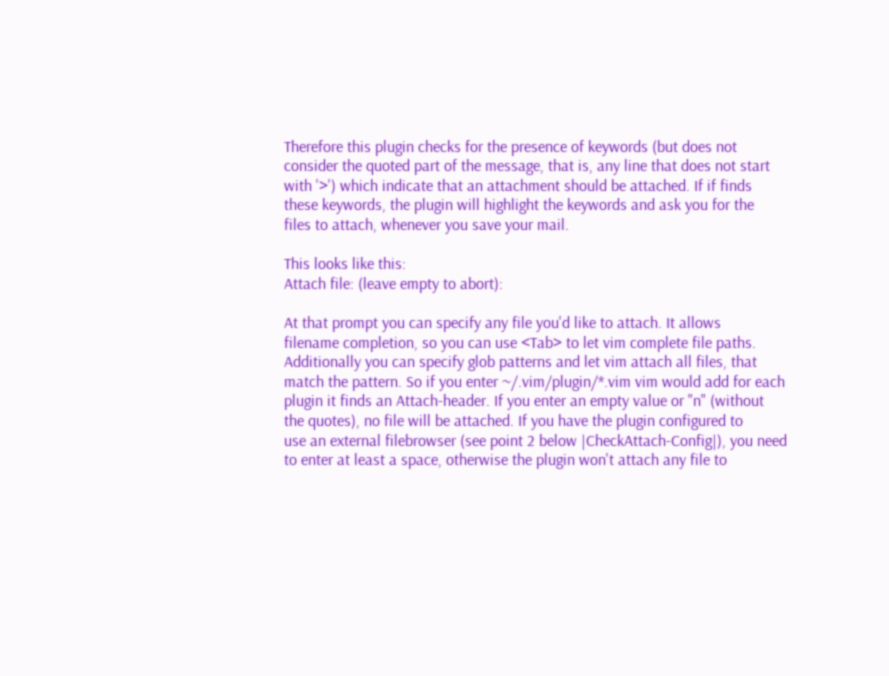Therefore this plugin checks for the presence of keywords (but does not
consider the quoted part of the message, that is, any line that does not start
with '>') which indicate that an attachment should be attached. If if finds
these keywords, the plugin will highlight the keywords and ask you for the
files to attach, whenever you save your mail.

This looks like this:
Attach file: (leave empty to abort):

At that prompt you can specify any file you'd like to attach. It allows
filename completion, so you can use <Tab> to let vim complete file paths.
Additionally you can specify glob patterns and let vim attach all files, that
match the pattern. So if you enter ~/.vim/plugin/*.vim vim would add for each
plugin it finds an Attach-header. If you enter an empty value or "n" (without
the quotes), no file will be attached. If you have the plugin configured to
use an external filebrowser (see point 2 below |CheckAttach-Config|), you need
to enter at least a space, otherwise the plugin won't attach any file to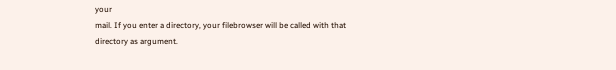your
mail. If you enter a directory, your filebrowser will be called with that
directory as argument.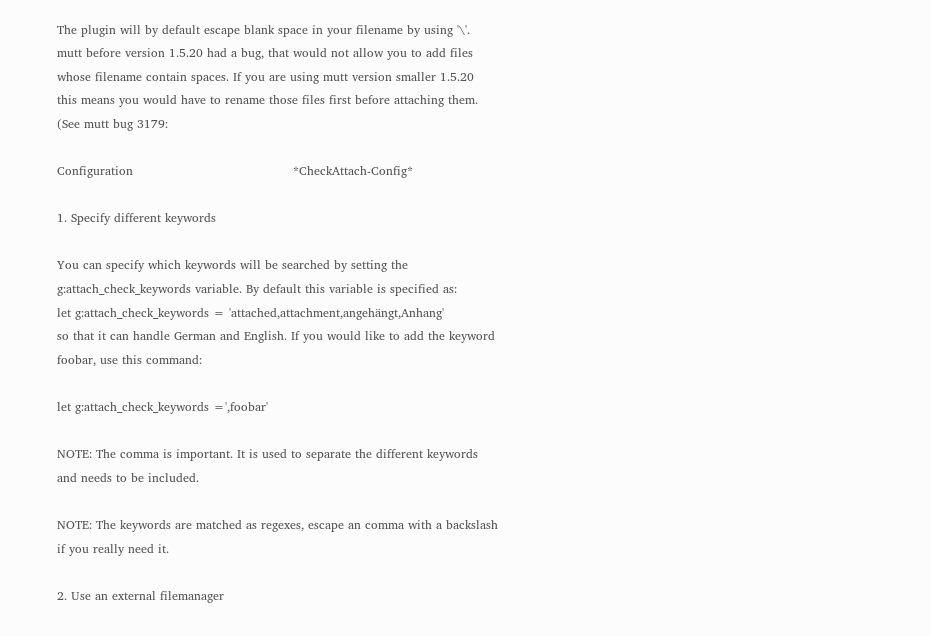The plugin will by default escape blank space in your filename by using '\'.
mutt before version 1.5.20 had a bug, that would not allow you to add files
whose filename contain spaces. If you are using mutt version smaller 1.5.20
this means you would have to rename those files first before attaching them.
(See mutt bug 3179:

Configuration                                        *CheckAttach-Config*

1. Specify different keywords

You can specify which keywords will be searched by setting the
g:attach_check_keywords variable. By default this variable is specified as:
let g:attach_check_keywords = 'attached,attachment,angehängt,Anhang'
so that it can handle German and English. If you would like to add the keyword
foobar, use this command:

let g:attach_check_keywords =',foobar'

NOTE: The comma is important. It is used to separate the different keywords
and needs to be included.

NOTE: The keywords are matched as regexes, escape an comma with a backslash
if you really need it.

2. Use an external filemanager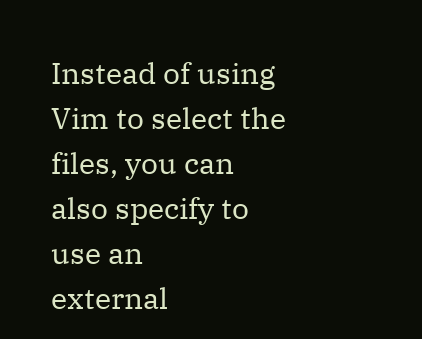Instead of using Vim to select the files, you can also specify to use an
external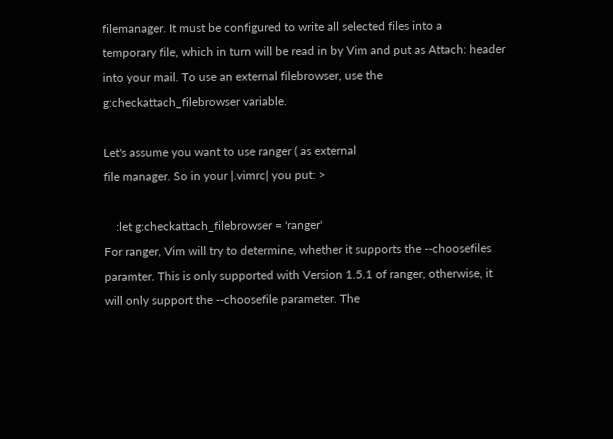filemanager. It must be configured to write all selected files into a
temporary file, which in turn will be read in by Vim and put as Attach: header
into your mail. To use an external filebrowser, use the
g:checkattach_filebrowser variable.

Let's assume you want to use ranger ( as external
file manager. So in your |.vimrc| you put: >

    :let g:checkattach_filebrowser = 'ranger'
For ranger, Vim will try to determine, whether it supports the --choosefiles
paramter. This is only supported with Version 1.5.1 of ranger, otherwise, it
will only support the --choosefile parameter. The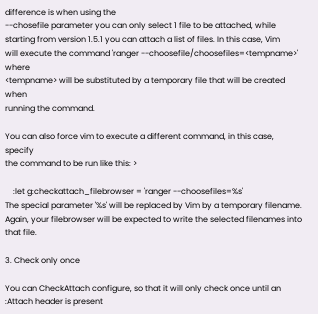difference is when using the
--chosefile parameter you can only select 1 file to be attached, while
starting from version 1.5.1 you can attach a list of files. In this case, Vim
will execute the command 'ranger --choosefile/choosefiles=<tempname>' where
<tempname> will be substituted by a temporary file that will be created when
running the command.

You can also force vim to execute a different command, in this case, specify
the command to be run like this: >

    :let g:checkattach_filebrowser = 'ranger --choosefiles=%s'
The special parameter '%s' will be replaced by Vim by a temporary filename.
Again, your filebrowser will be expected to write the selected filenames into
that file.

3. Check only once

You can CheckAttach configure, so that it will only check once until an
:Attach header is present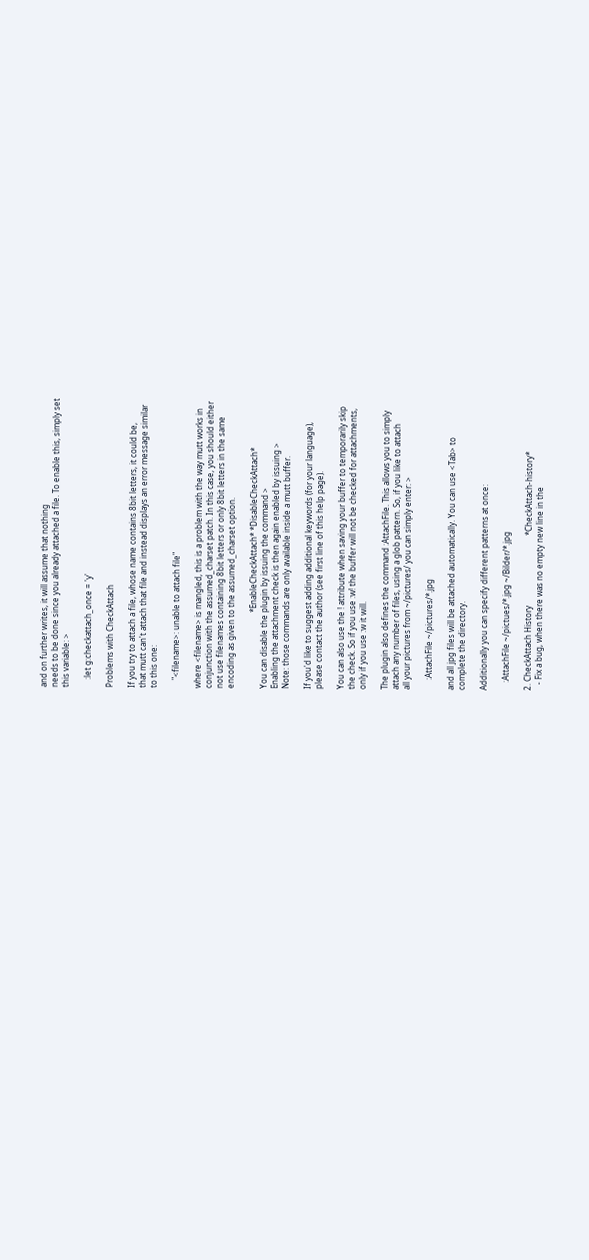and on further writes, it will assume that nothing
needs to be done since you already attached a file. To enable this, simply set
this variable: >

    :let g:checkattach_once = 'y'

Problems with CheckAttach

If you try to attach a file, whose name contains 8bit letters, it could be,
that mutt can't attach that file and instead displays an error message similar
to this one:

    "<filename>: unable to attach file"

where <filename> is mangled, this is a problem with the way mutt works in
conjunction with the assumed_charset patch. In this case, you should either
not use filenames containing 8bit letters or only 8bit letters in the same
encoding as given to the assumed_charset option.

                                      *EnableCheckAttach* *DisableCheckAttach*
You can disable the plugin by issuing the command >
Enabling the attachment check is then again enabled by issuing >
Note: those commands are only available inside a mutt buffer.

If you'd like to suggest adding additional keywords (for your language),
please contact the author (see first line of this help page).

You can also use the ! attribute when saving your buffer to temporarily skip
the check. So if you use :w! the buffer will not be checked for attachments,
only if you use :w it will.

The plugin also defines the command :AttachFile. This allows you to simply
attach any number of files, using a glob pattern. So, if you like to attach
all your pictures from ~/pictures/ you can simply enter: >

     :AttachFile ~/pictures/*.jpg

and all jpg files will be attached automatically. You can use <Tab> to
complete the directory.

Additionally you can specify different patterns at once:

    :AttachFile ~/pictues/*.jpg ~/Bilder/*.jpg

2. CheckAttach History                                   *CheckAttach-history*
   - Fix a bug, when there was no empty new line in the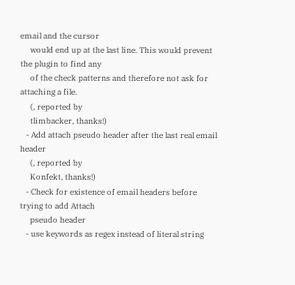email and the cursor
     would end up at the last line. This would prevent the plugin to find any
     of the check patterns and therefore not ask for attaching a file.
     (, reported by
     tlimbacker, thanks!)
   - Add attach pseudo header after the last real email header
     (, reported by
     Konfekt, thanks!)
   - Check for existence of email headers before trying to add Attach
     pseudo header
   - use keywords as regex instead of literal string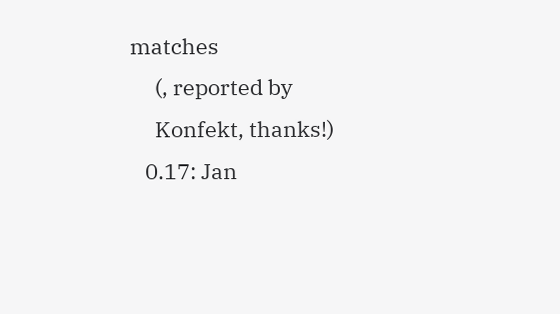matches
     (, reported by
     Konfekt, thanks!)
   0.17: Jan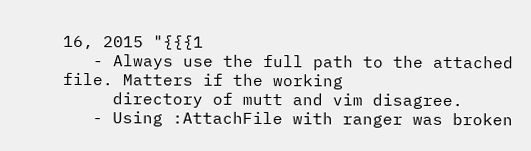16, 2015 "{{{1
   - Always use the full path to the attached file. Matters if the working
     directory of mutt and vim disagree.
   - Using :AttachFile with ranger was broken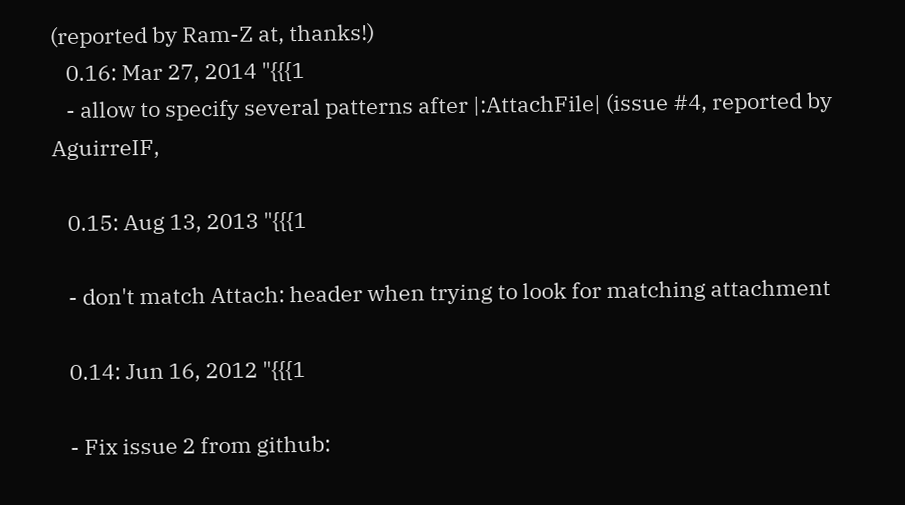(reported by Ram-Z at, thanks!)
   0.16: Mar 27, 2014 "{{{1
   - allow to specify several patterns after |:AttachFile| (issue #4, reported by AguirreIF,

   0.15: Aug 13, 2013 "{{{1

   - don't match Attach: header when trying to look for matching attachment

   0.14: Jun 16, 2012 "{{{1

   - Fix issue 2 from github: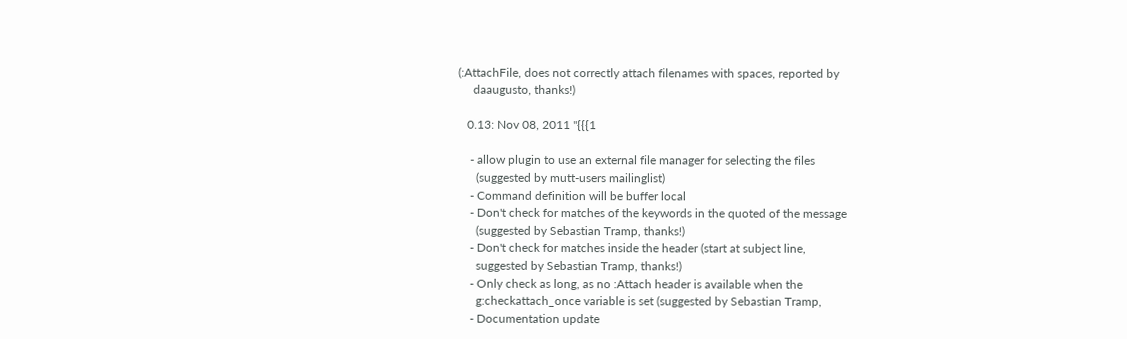(:AttachFile, does not correctly attach filenames with spaces, reported by
     daaugusto, thanks!)

   0.13: Nov 08, 2011 "{{{1

    - allow plugin to use an external file manager for selecting the files
      (suggested by mutt-users mailinglist)
    - Command definition will be buffer local
    - Don't check for matches of the keywords in the quoted of the message
      (suggested by Sebastian Tramp, thanks!)
    - Don't check for matches inside the header (start at subject line,
      suggested by Sebastian Tramp, thanks!)
    - Only check as long, as no :Attach header is available when the
      g:checkattach_once variable is set (suggested by Sebastian Tramp,
    - Documentation update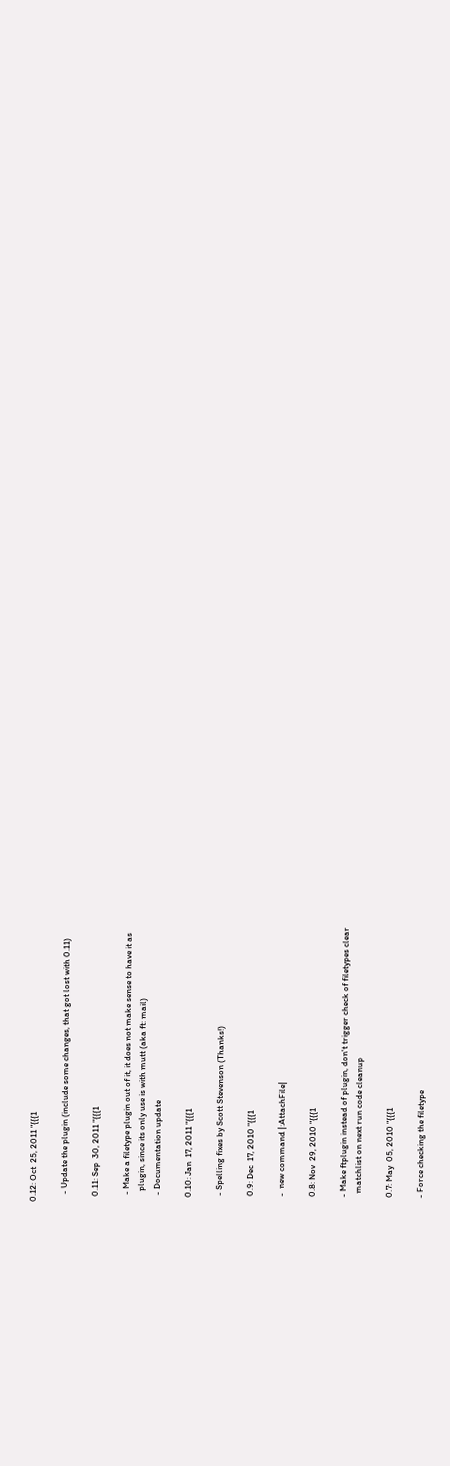0.12: Oct  25, 2011 "{{{1

    - Update the plugin (include some changes, that got lost with 0.11)

   0.11: Sep  30, 2011 "{{{1

    - Make a filetype plugin out of it, it does not make sense to have it as
      plugin, since its only use is with mutt (aka ft: mail)
    - Documentation update

   0.10: Jan  17, 2011 "{{{1

    - Spelling fixes by Scott Stevenson (Thanks!)

    0.9: Dec  17, 2010 "{{{1

    -  new command |:AttachFile|

    0.8: Nov  29, 2010 "{{{1

    - Make ftplugin instead of plugin, don't trigger check of filetypes clear
      matchlist on next run code cleanup

    0.7: May  05, 2010 "{{{1

    - Force checking the filetype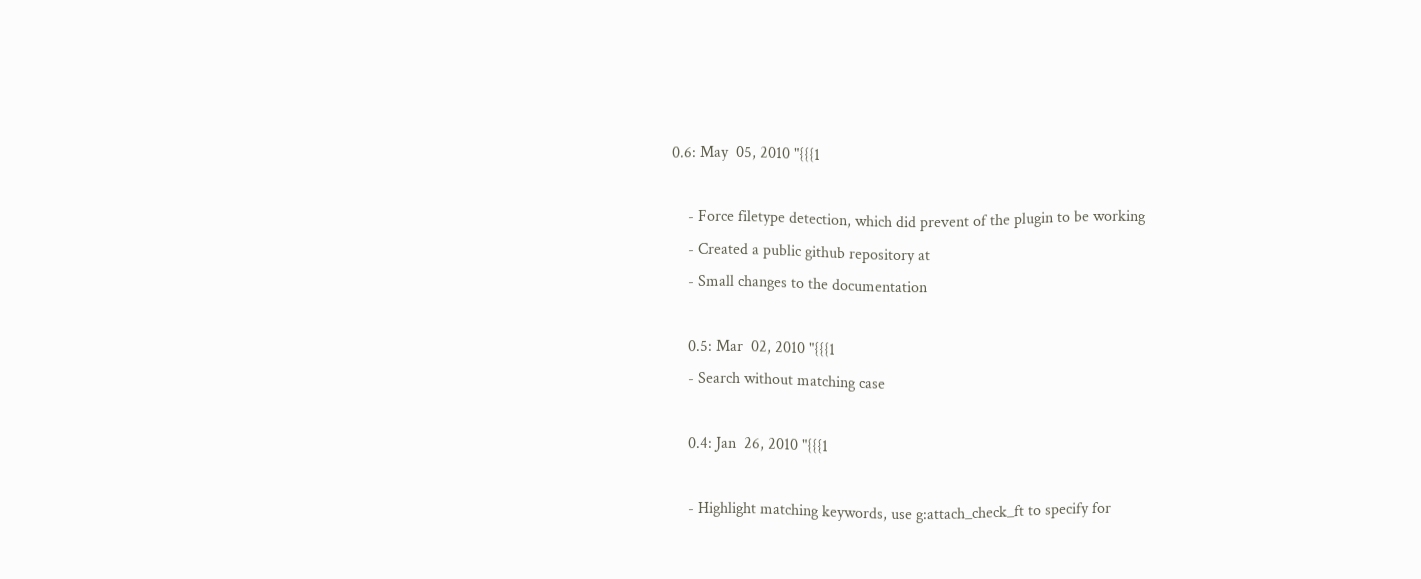0.6: May  05, 2010 "{{{1

    - Force filetype detection, which did prevent of the plugin to be working
    - Created a public github repository at
    - Small changes to the documentation

    0.5: Mar  02, 2010 "{{{1
    - Search without matching case

    0.4: Jan  26, 2010 "{{{1

    - Highlight matching keywords, use g:attach_check_ft to specify for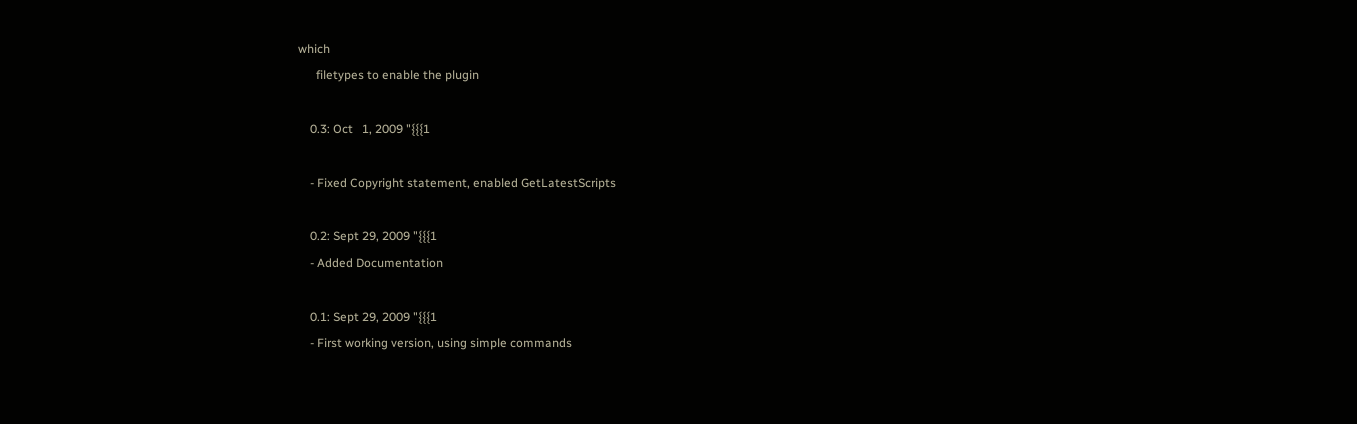which
      filetypes to enable the plugin

    0.3: Oct   1, 2009 "{{{1

    - Fixed Copyright statement, enabled GetLatestScripts

    0.2: Sept 29, 2009 "{{{1
    - Added Documentation

    0.1: Sept 29, 2009 "{{{1
    - First working version, using simple commands